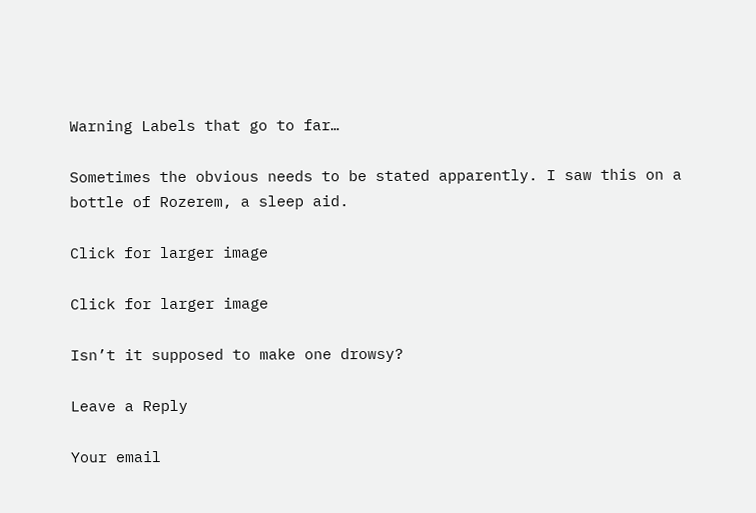Warning Labels that go to far…

Sometimes the obvious needs to be stated apparently. I saw this on a bottle of Rozerem, a sleep aid.

Click for larger image

Click for larger image

Isn’t it supposed to make one drowsy?

Leave a Reply

Your email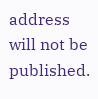address will not be published.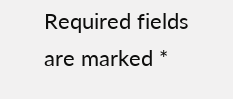Required fields are marked *